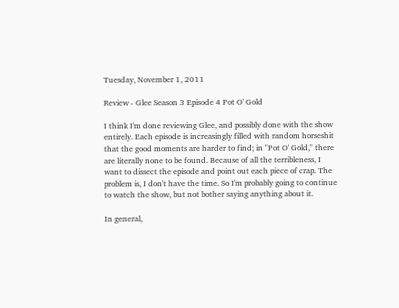Tuesday, November 1, 2011

Review - Glee Season 3 Episode 4 Pot O' Gold

I think I'm done reviewing Glee, and possibly done with the show entirely. Each episode is increasingly filled with random horseshit that the good moments are harder to find; in "Pot O' Gold," there are literally none to be found. Because of all the terribleness, I want to dissect the episode and point out each piece of crap. The problem is, I don't have the time. So I'm probably going to continue to watch the show, but not bother saying anything about it.

In general,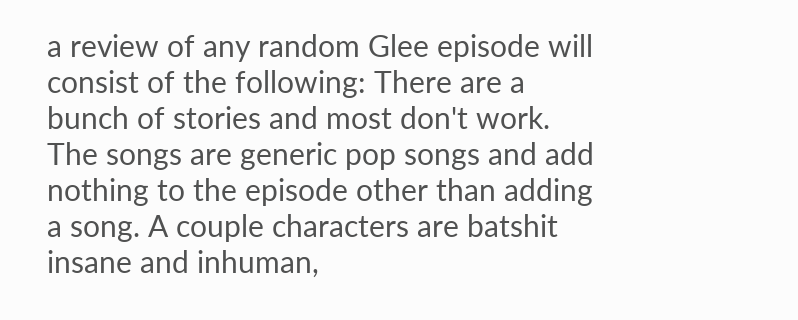a review of any random Glee episode will consist of the following: There are a bunch of stories and most don't work. The songs are generic pop songs and add nothing to the episode other than adding a song. A couple characters are batshit insane and inhuman,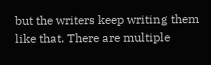but the writers keep writing them like that. There are multiple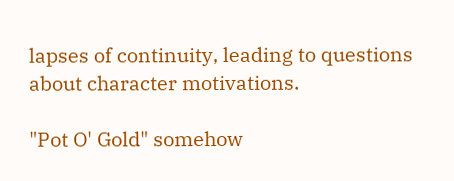lapses of continuity, leading to questions about character motivations.

"Pot O' Gold" somehow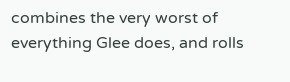combines the very worst of everything Glee does, and rolls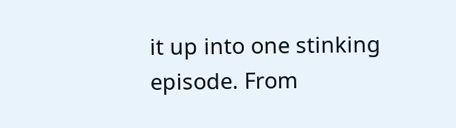it up into one stinking episode. From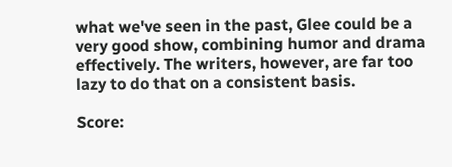what we've seen in the past, Glee could be a very good show, combining humor and drama effectively. The writers, however, are far too lazy to do that on a consistent basis.

Score: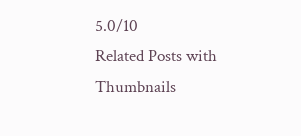5.0/10
Related Posts with Thumbnails